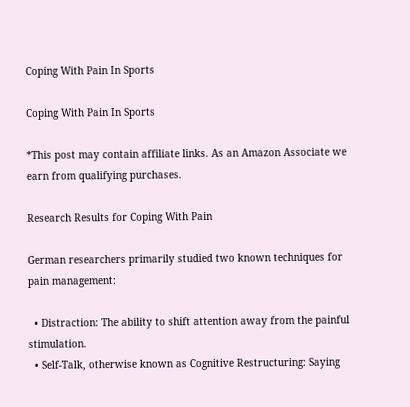Coping With Pain In Sports

Coping With Pain In Sports

*This post may contain affiliate links. As an Amazon Associate we earn from qualifying purchases.

Research Results for Coping With Pain

German researchers primarily studied two known techniques for pain management:

  • Distraction: The ability to shift attention away from the painful stimulation.
  • Self-Talk, otherwise known as Cognitive Restructuring: Saying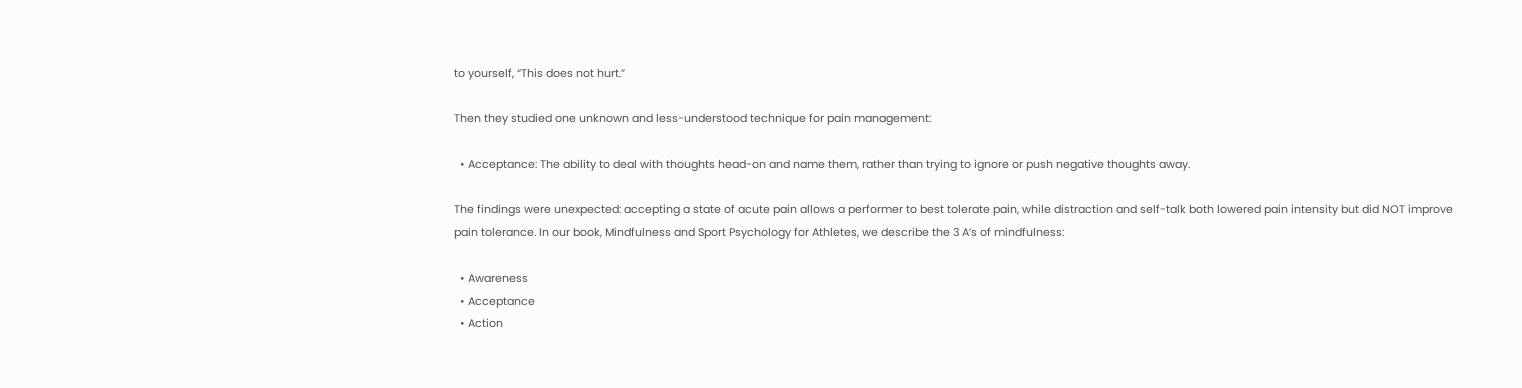to yourself, “This does not hurt.”

Then they studied one unknown and less-understood technique for pain management:

  • Acceptance: The ability to deal with thoughts head-on and name them, rather than trying to ignore or push negative thoughts away.

The findings were unexpected: accepting a state of acute pain allows a performer to best tolerate pain, while distraction and self-talk both lowered pain intensity but did NOT improve pain tolerance. In our book, Mindfulness and Sport Psychology for Athletes, we describe the 3 A’s of mindfulness:

  • Awareness
  • Acceptance
  • Action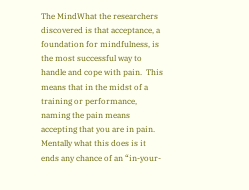The MindWhat the researchers discovered is that acceptance, a foundation for mindfulness, is the most successful way to handle and cope with pain.  This means that in the midst of a training or performance, naming the pain means accepting that you are in pain.  Mentally what this does is it ends any chance of an “in-your-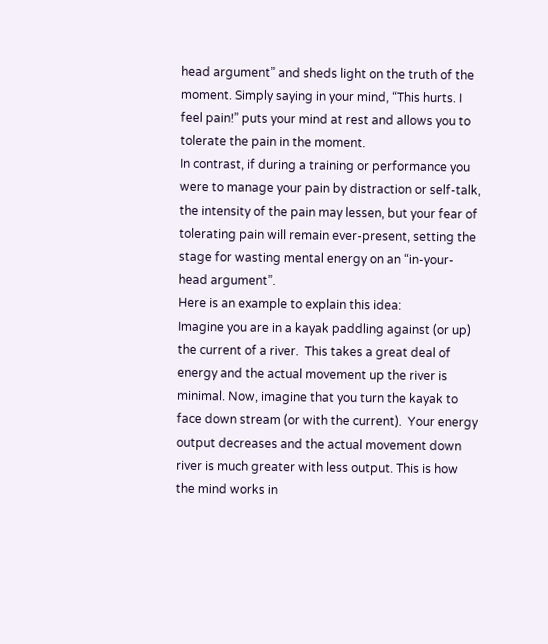head argument” and sheds light on the truth of the moment. Simply saying in your mind, “This hurts. I feel pain!” puts your mind at rest and allows you to tolerate the pain in the moment.
In contrast, if during a training or performance you were to manage your pain by distraction or self-talk, the intensity of the pain may lessen, but your fear of tolerating pain will remain ever-present, setting the stage for wasting mental energy on an “in-your-head argument”.
Here is an example to explain this idea:
Imagine you are in a kayak paddling against (or up) the current of a river.  This takes a great deal of energy and the actual movement up the river is minimal. Now, imagine that you turn the kayak to face down stream (or with the current).  Your energy output decreases and the actual movement down river is much greater with less output. This is how the mind works in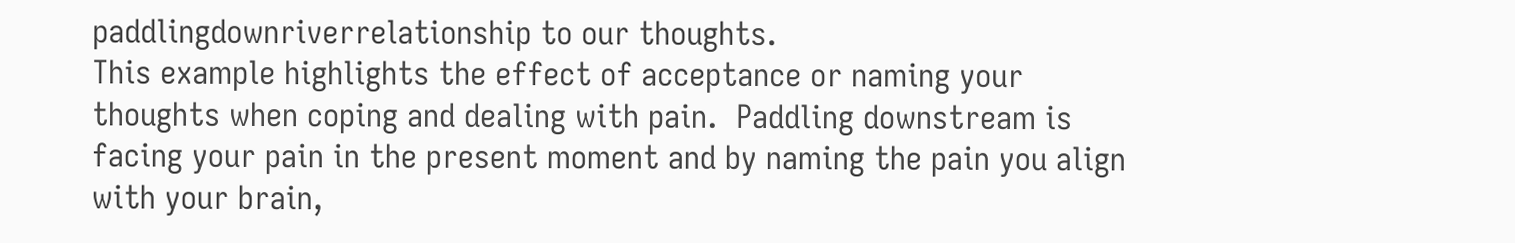paddlingdownriverrelationship to our thoughts.
This example highlights the effect of acceptance or naming your thoughts when coping and dealing with pain.  Paddling downstream is facing your pain in the present moment and by naming the pain you align with your brain,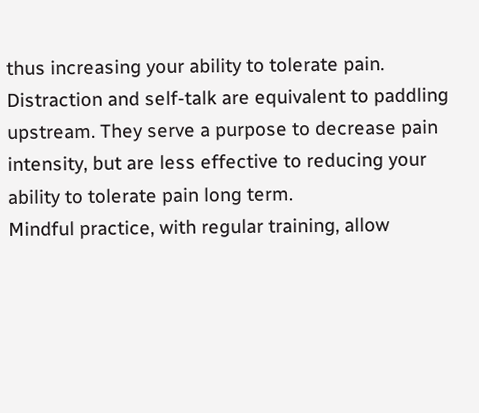thus increasing your ability to tolerate pain. Distraction and self-talk are equivalent to paddling upstream. They serve a purpose to decrease pain intensity, but are less effective to reducing your ability to tolerate pain long term.
Mindful practice, with regular training, allow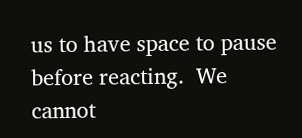us to have space to pause before reacting.  We cannot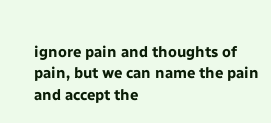ignore pain and thoughts of pain, but we can name the pain and accept the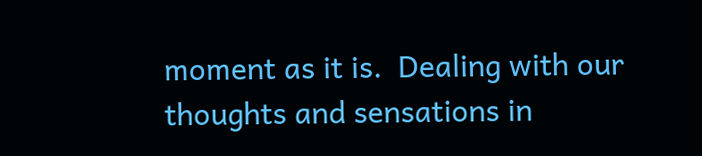moment as it is.  Dealing with our thoughts and sensations in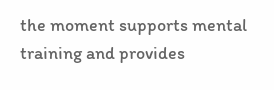the moment supports mental training and provides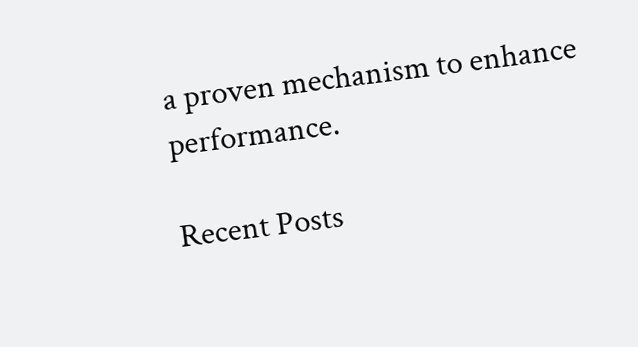a proven mechanism to enhance performance.

Recent Posts